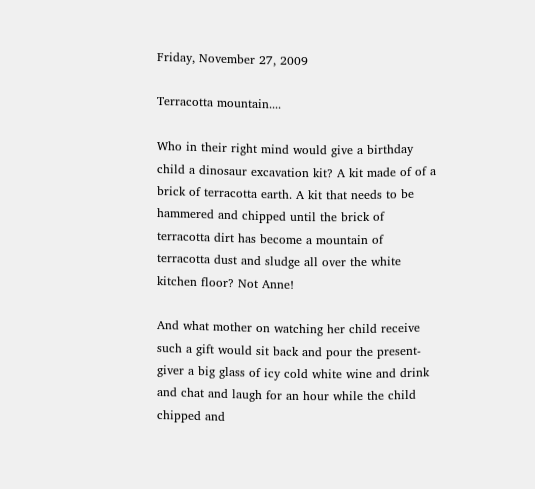Friday, November 27, 2009

Terracotta mountain....

Who in their right mind would give a birthday child a dinosaur excavation kit? A kit made of of a brick of terracotta earth. A kit that needs to be hammered and chipped until the brick of terracotta dirt has become a mountain of terracotta dust and sludge all over the white kitchen floor? Not Anne!

And what mother on watching her child receive such a gift would sit back and pour the present-giver a big glass of icy cold white wine and drink and chat and laugh for an hour while the child chipped and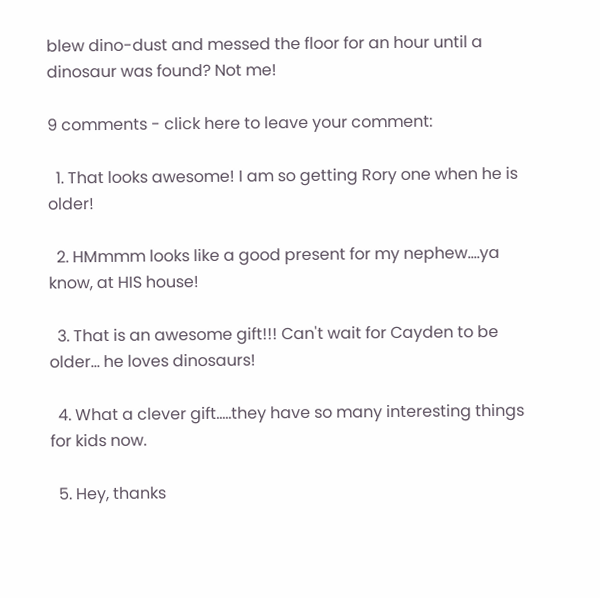blew dino-dust and messed the floor for an hour until a dinosaur was found? Not me!

9 comments - click here to leave your comment:

  1. That looks awesome! I am so getting Rory one when he is older!

  2. HMmmm looks like a good present for my nephew....ya know, at HIS house!

  3. That is an awesome gift!!! Can't wait for Cayden to be older... he loves dinosaurs!

  4. What a clever gift.....they have so many interesting things for kids now.

  5. Hey, thanks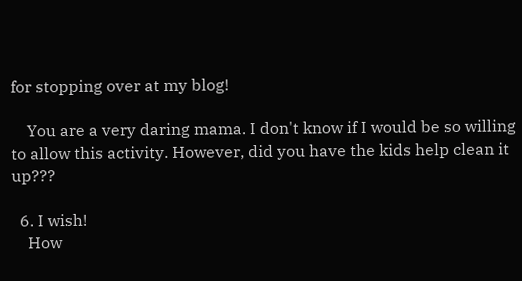for stopping over at my blog!

    You are a very daring mama. I don't know if I would be so willing to allow this activity. However, did you have the kids help clean it up???

  6. I wish!
    How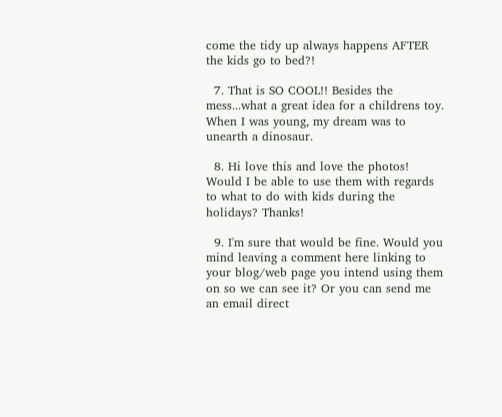come the tidy up always happens AFTER the kids go to bed?!

  7. That is SO COOL!! Besides the mess...what a great idea for a childrens toy. When I was young, my dream was to unearth a dinosaur.

  8. Hi love this and love the photos! Would I be able to use them with regards to what to do with kids during the holidays? Thanks!

  9. I'm sure that would be fine. Would you mind leaving a comment here linking to your blog/web page you intend using them on so we can see it? Or you can send me an email direct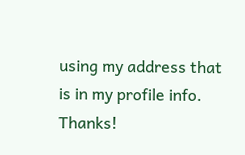using my address that is in my profile info. Thanks!